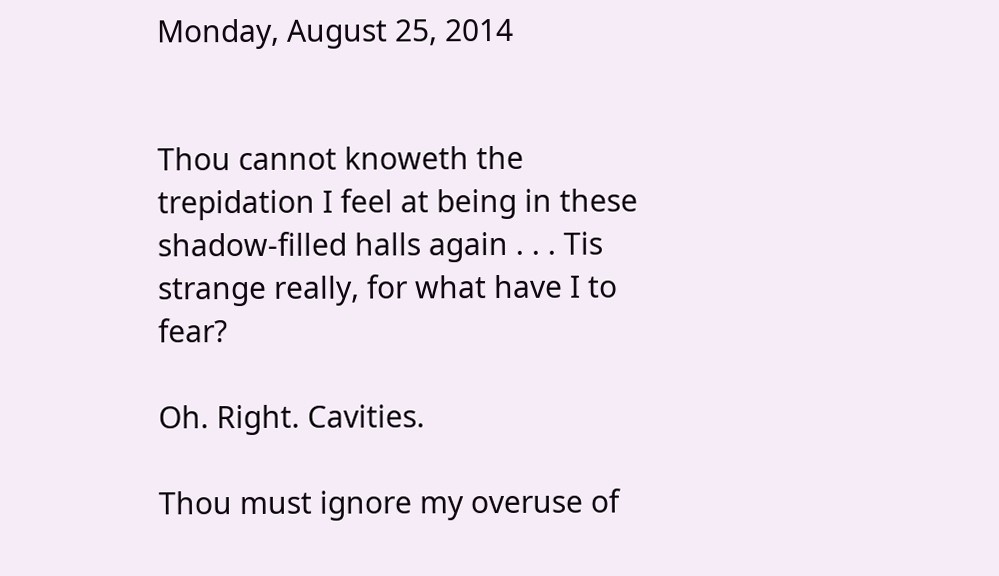Monday, August 25, 2014


Thou cannot knoweth the trepidation I feel at being in these shadow-filled halls again . . . Tis strange really, for what have I to fear?

Oh. Right. Cavities.

Thou must ignore my overuse of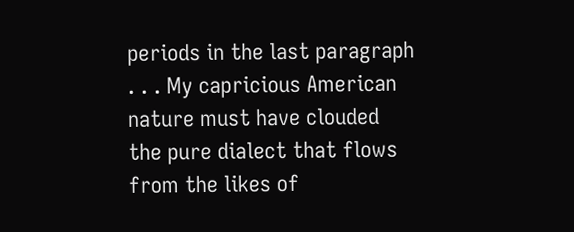periods in the last paragraph . . . My capricious American nature must have clouded the pure dialect that flows from the likes of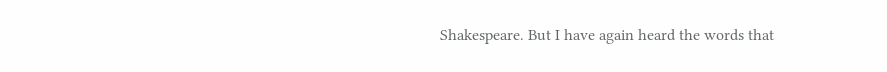Shakespeare. But I have again heard the words that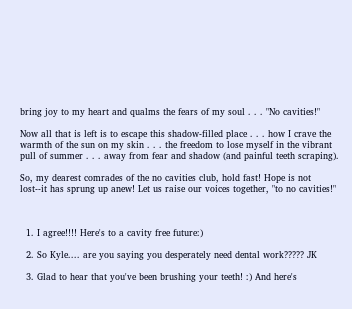bring joy to my heart and qualms the fears of my soul . . . "No cavities!"

Now all that is left is to escape this shadow-filled place . . . how I crave the warmth of the sun on my skin . . . the freedom to lose myself in the vibrant pull of summer . . . away from fear and shadow (and painful teeth scraping).

So, my dearest comrades of the no cavities club, hold fast! Hope is not lost--it has sprung up anew! Let us raise our voices together, "to no cavities!"



  1. I agree!!!! Here's to a cavity free future:)

  2. So Kyle.... are you saying you desperately need dental work????? JK

  3. Glad to hear that you've been brushing your teeth! :) And here's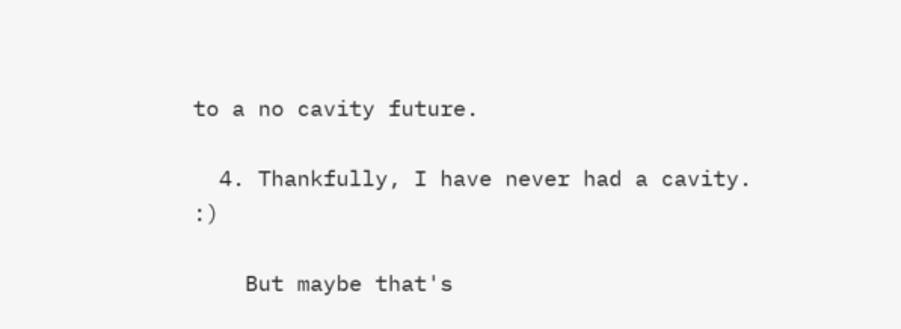to a no cavity future.

  4. Thankfully, I have never had a cavity. :)

    But maybe that's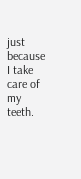just because I take care of my teeth.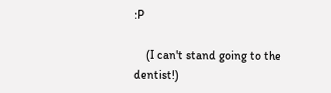:P

    (I can't stand going to the dentist!)